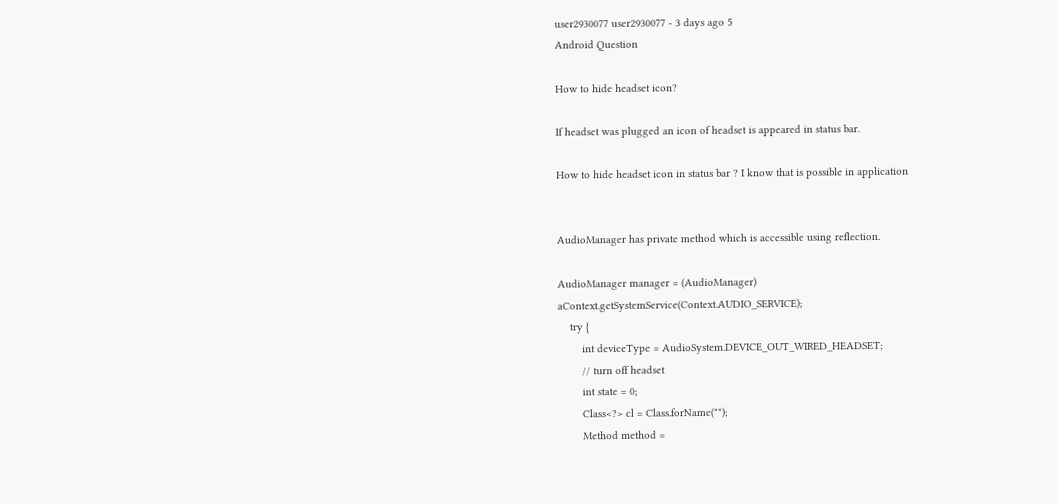user2930077 user2930077 - 3 days ago 5
Android Question

How to hide headset icon?

If headset was plugged an icon of headset is appeared in status bar.

How to hide headset icon in status bar ? I know that is possible in application


AudioManager has private method which is accessible using reflection.

AudioManager manager = (AudioManager) aContext.getSystemService(Context.AUDIO_SERVICE);
    try {
        int deviceType = AudioSystem.DEVICE_OUT_WIRED_HEADSET;
        // turn off headset
        int state = 0;
        Class<?> cl = Class.forName("");
        Method method =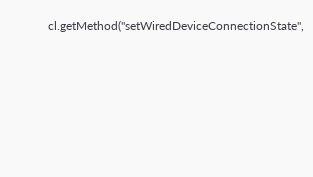cl.getMethod("setWiredDeviceConnectionState",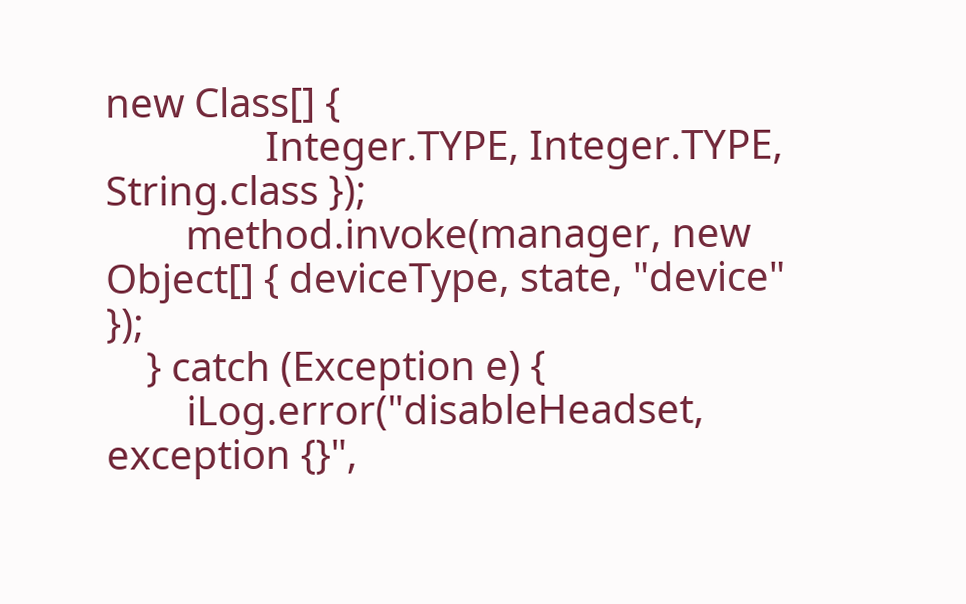new Class[] {
                Integer.TYPE, Integer.TYPE, String.class });
        method.invoke(manager, new Object[] { deviceType, state, "device" });
    } catch (Exception e) {
        iLog.error("disableHeadset, exception {}",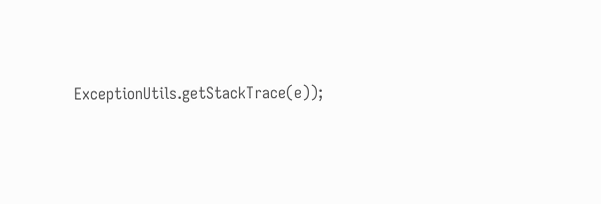ExceptionUtils.getStackTrace(e));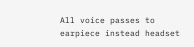All voice passes to earpiece instead headset